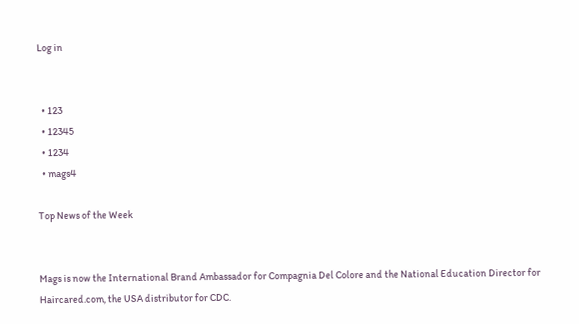Log in


  • 123
  • 12345
  • 1234
  • mags4

Top News of the Week


Mags is now the International Brand Ambassador for Compagnia Del Colore and the National Education Director for Haircared.com, the USA distributor for CDC.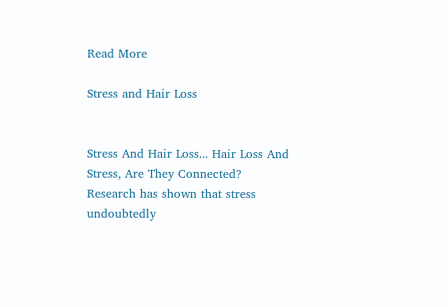Read More

Stress and Hair Loss


Stress And Hair Loss... Hair Loss And Stress, Are They Connected?
Research has shown that stress undoubtedly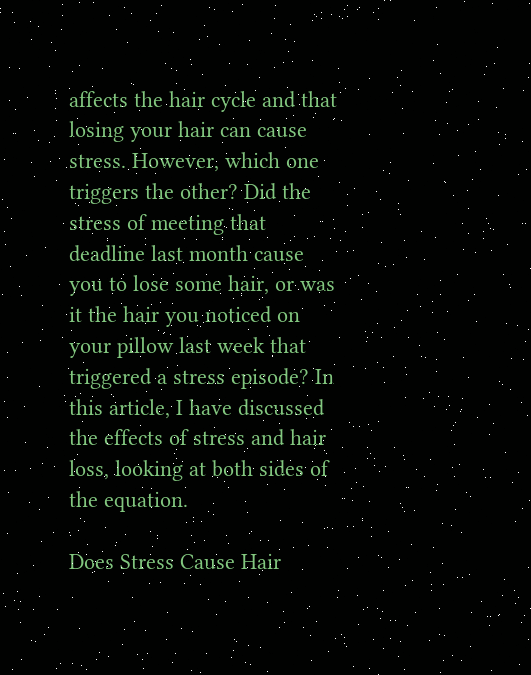affects the hair cycle and that losing your hair can cause stress. However, which one triggers the other? Did the stress of meeting that deadline last month cause you to lose some hair, or was it the hair you noticed on your pillow last week that triggered a stress episode? In this article, I have discussed the effects of stress and hair loss, looking at both sides of the equation.

Does Stress Cause Hair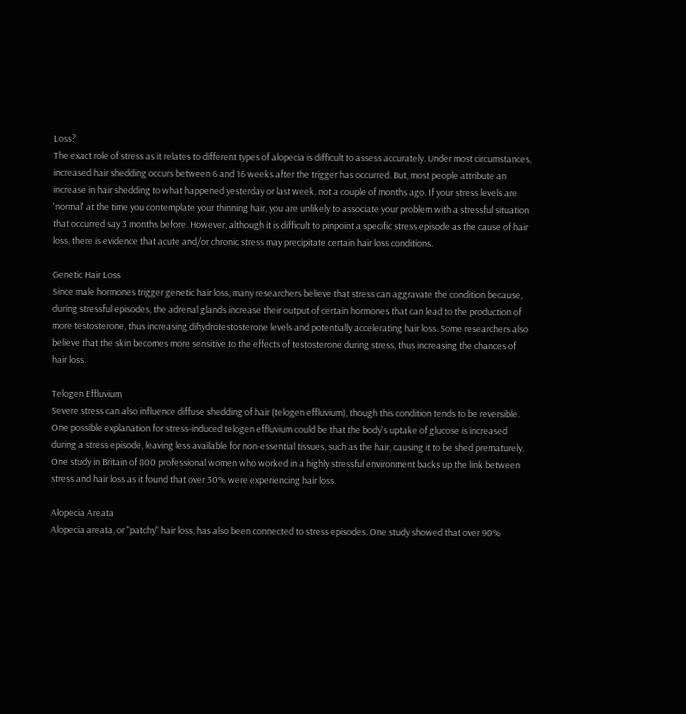Loss?
The exact role of stress as it relates to different types of alopecia is difficult to assess accurately. Under most circumstances, increased hair shedding occurs between 6 and 16 weeks after the trigger has occurred. But, most people attribute an increase in hair shedding to what happened yesterday or last week, not a couple of months ago. If your stress levels are 'normal' at the time you contemplate your thinning hair, you are unlikely to associate your problem with a stressful situation that occurred say 3 months before. However, although it is difficult to pinpoint a specific stress episode as the cause of hair loss, there is evidence that acute and/or chronic stress may precipitate certain hair loss conditions.

Genetic Hair Loss
Since male hormones trigger genetic hair loss, many researchers believe that stress can aggravate the condition because, during stressful episodes, the adrenal glands increase their output of certain hormones that can lead to the production of more testosterone, thus increasing dihydrotestosterone levels and potentially accelerating hair loss. Some researchers also believe that the skin becomes more sensitive to the effects of testosterone during stress, thus increasing the chances of hair loss.

Telogen Effluvium
Severe stress can also influence diffuse shedding of hair (telogen effluvium), though this condition tends to be reversible. One possible explanation for stress-induced telogen effluvium could be that the body's uptake of glucose is increased during a stress episode, leaving less available for non-essential tissues, such as the hair, causing it to be shed prematurely. One study in Britain of 800 professional women who worked in a highly stressful environment backs up the link between stress and hair loss as it found that over 30% were experiencing hair loss.

Alopecia Areata
Alopecia areata, or "patchy" hair loss, has also been connected to stress episodes. One study showed that over 90%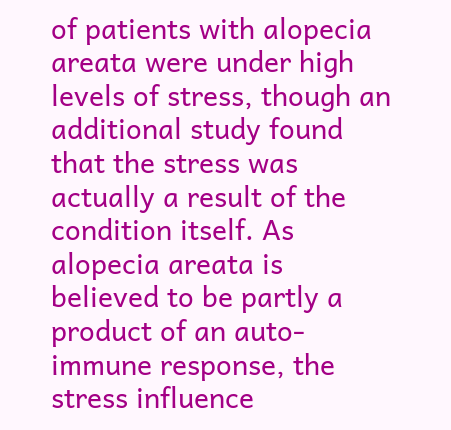of patients with alopecia areata were under high levels of stress, though an additional study found that the stress was actually a result of the condition itself. As alopecia areata is believed to be partly a product of an auto-immune response, the stress influence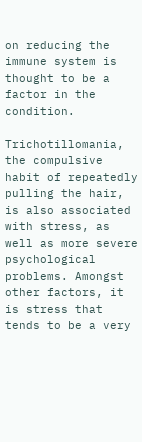on reducing the immune system is thought to be a factor in the condition.

Trichotillomania, the compulsive habit of repeatedly pulling the hair, is also associated with stress, as well as more severe psychological problems. Amongst other factors, it is stress that tends to be a very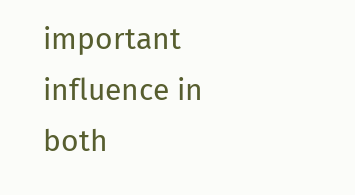important influence in both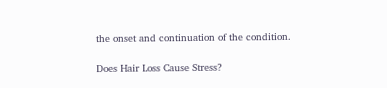the onset and continuation of the condition.

Does Hair Loss Cause Stress?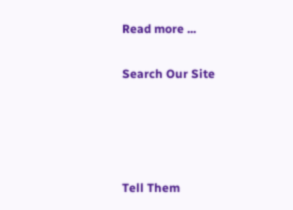Read more ...

Search Our Site




Tell Them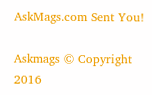AskMags.com Sent You!

Askmags © Copyright 2016